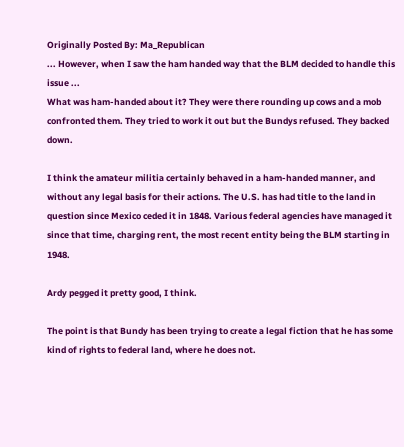Originally Posted By: Ma_Republican
... However, when I saw the ham handed way that the BLM decided to handle this issue ...
What was ham-handed about it? They were there rounding up cows and a mob confronted them. They tried to work it out but the Bundys refused. They backed down.

I think the amateur militia certainly behaved in a ham-handed manner, and without any legal basis for their actions. The U.S. has had title to the land in question since Mexico ceded it in 1848. Various federal agencies have managed it since that time, charging rent, the most recent entity being the BLM starting in 1948.

Ardy pegged it pretty good, I think.

The point is that Bundy has been trying to create a legal fiction that he has some kind of rights to federal land, where he does not.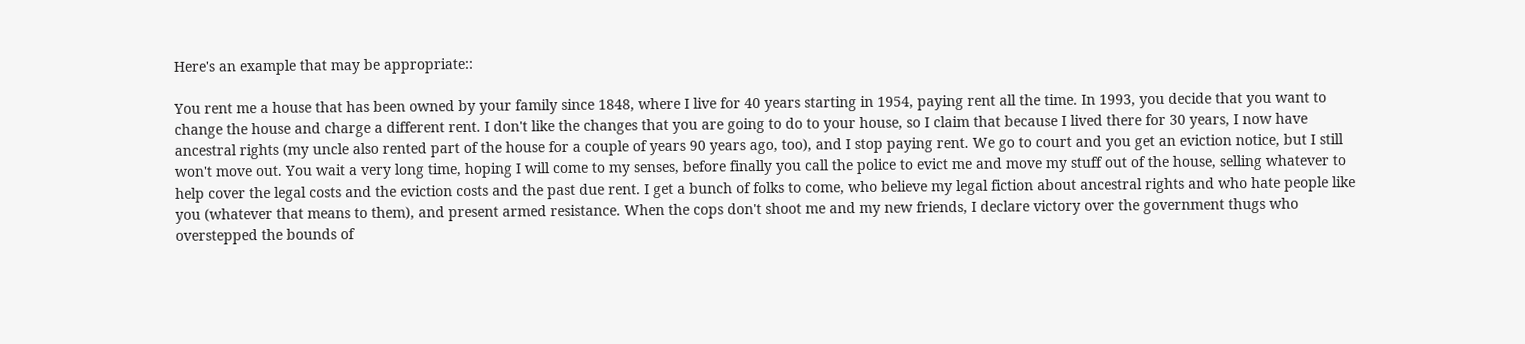Here's an example that may be appropriate::

You rent me a house that has been owned by your family since 1848, where I live for 40 years starting in 1954, paying rent all the time. In 1993, you decide that you want to change the house and charge a different rent. I don't like the changes that you are going to do to your house, so I claim that because I lived there for 30 years, I now have ancestral rights (my uncle also rented part of the house for a couple of years 90 years ago, too), and I stop paying rent. We go to court and you get an eviction notice, but I still won't move out. You wait a very long time, hoping I will come to my senses, before finally you call the police to evict me and move my stuff out of the house, selling whatever to help cover the legal costs and the eviction costs and the past due rent. I get a bunch of folks to come, who believe my legal fiction about ancestral rights and who hate people like you (whatever that means to them), and present armed resistance. When the cops don't shoot me and my new friends, I declare victory over the government thugs who overstepped the bounds of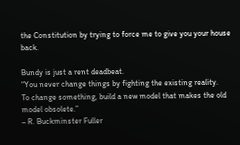the Constitution by trying to force me to give you your house back.

Bundy is just a rent deadbeat.
“You never change things by fighting the existing reality.
To change something, build a new model that makes the old model obsolete.”
– R. Buckminster Fuller